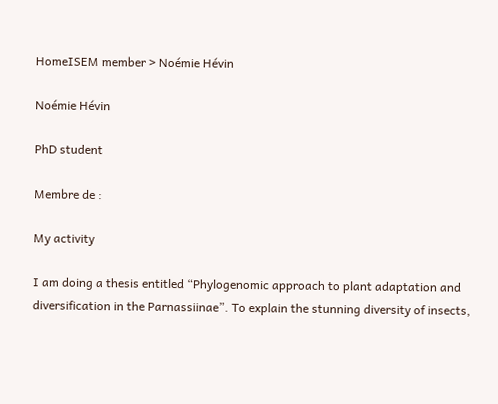HomeISEM member > Noémie Hévin

Noémie Hévin

PhD student

Membre de :

My activity

I am doing a thesis entitled “Phylogenomic approach to plant adaptation and diversification in the Parnassiinae”. To explain the stunning diversity of insects,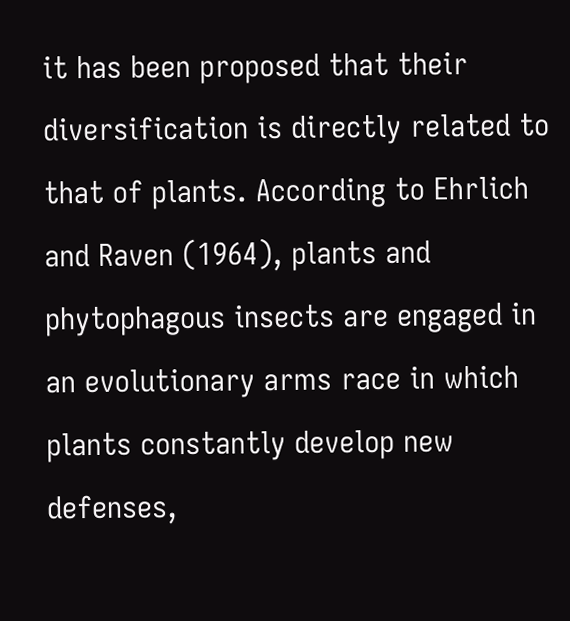it has been proposed that their diversification is directly related to that of plants. According to Ehrlich and Raven (1964), plants and phytophagous insects are engaged in an evolutionary arms race in which plants constantly develop new defenses,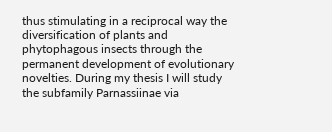thus stimulating in a reciprocal way the diversification of plants and phytophagous insects through the permanent development of evolutionary novelties. During my thesis I will study the subfamily Parnassiinae via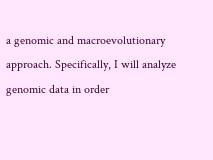a genomic and macroevolutionary approach. Specifically, I will analyze genomic data in order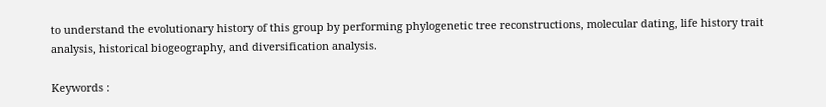to understand the evolutionary history of this group by performing phylogenetic tree reconstructions, molecular dating, life history trait analysis, historical biogeography, and diversification analysis.

Keywords :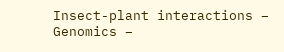Insect-plant interactions – Genomics –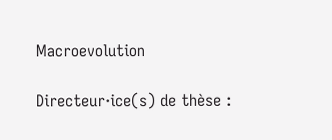Macroevolution

Directeur·ice(s) de thèse :